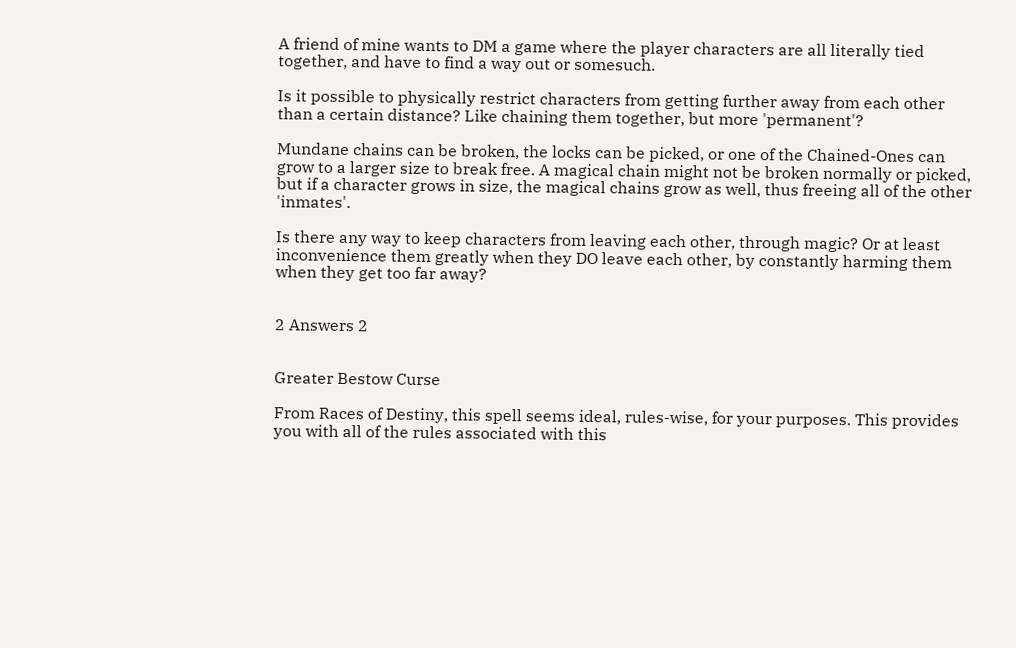A friend of mine wants to DM a game where the player characters are all literally tied together, and have to find a way out or somesuch.

Is it possible to physically restrict characters from getting further away from each other than a certain distance? Like chaining them together, but more 'permanent'?

Mundane chains can be broken, the locks can be picked, or one of the Chained-Ones can grow to a larger size to break free. A magical chain might not be broken normally or picked, but if a character grows in size, the magical chains grow as well, thus freeing all of the other 'inmates'.

Is there any way to keep characters from leaving each other, through magic? Or at least inconvenience them greatly when they DO leave each other, by constantly harming them when they get too far away?


2 Answers 2


Greater Bestow Curse

From Races of Destiny, this spell seems ideal, rules-wise, for your purposes. This provides you with all of the rules associated with this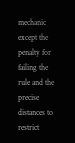mechanic except the penalty for failing the rule and the precise distances to restrict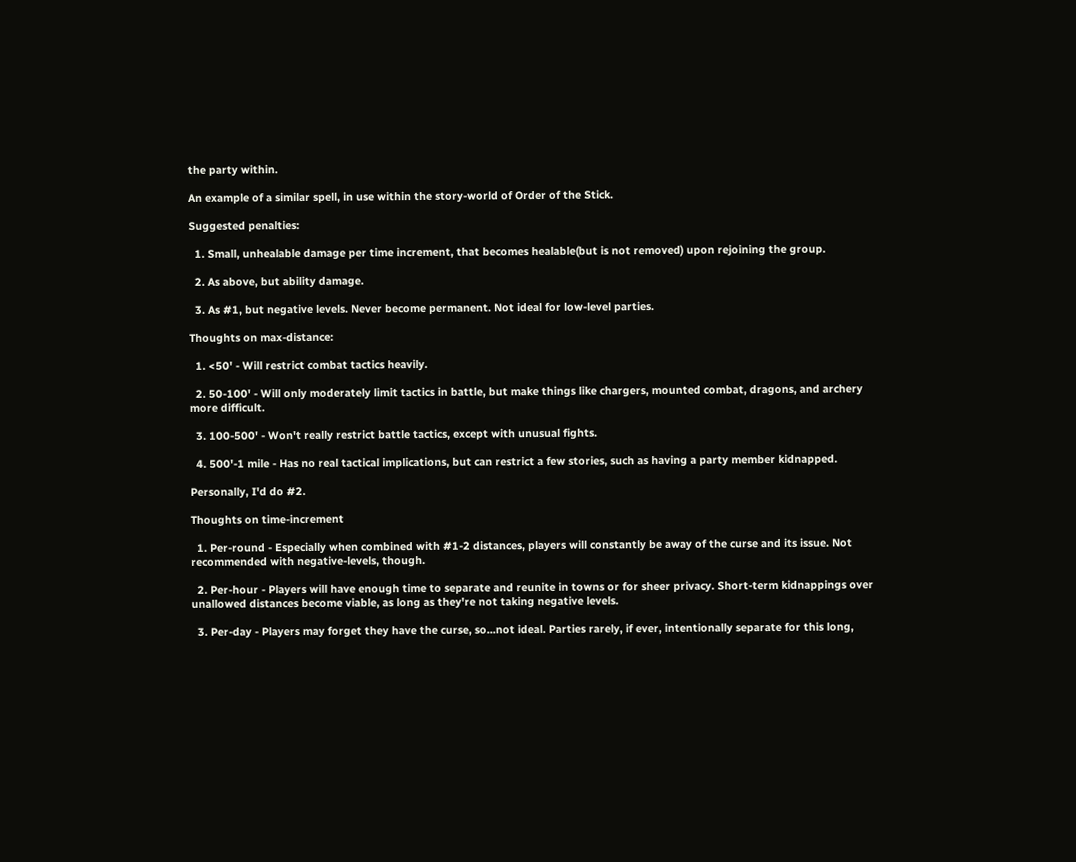the party within.

An example of a similar spell, in use within the story-world of Order of the Stick.

Suggested penalties:

  1. Small, unhealable damage per time increment, that becomes healable(but is not removed) upon rejoining the group.

  2. As above, but ability damage.

  3. As #1, but negative levels. Never become permanent. Not ideal for low-level parties.

Thoughts on max-distance:

  1. <50' - Will restrict combat tactics heavily.

  2. 50-100' - Will only moderately limit tactics in battle, but make things like chargers, mounted combat, dragons, and archery more difficult.

  3. 100-500' - Won't really restrict battle tactics, except with unusual fights.

  4. 500'-1 mile - Has no real tactical implications, but can restrict a few stories, such as having a party member kidnapped.

Personally, I'd do #2.

Thoughts on time-increment

  1. Per-round - Especially when combined with #1-2 distances, players will constantly be away of the curse and its issue. Not recommended with negative-levels, though.

  2. Per-hour - Players will have enough time to separate and reunite in towns or for sheer privacy. Short-term kidnappings over unallowed distances become viable, as long as they're not taking negative levels.

  3. Per-day - Players may forget they have the curse, so...not ideal. Parties rarely, if ever, intentionally separate for this long,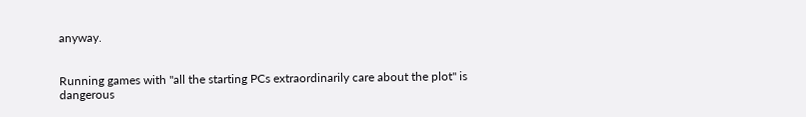anyway.


Running games with "all the starting PCs extraordinarily care about the plot" is dangerous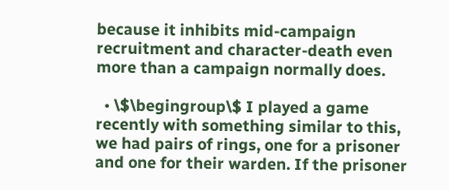because it inhibits mid-campaign recruitment and character-death even more than a campaign normally does.

  • \$\begingroup\$ I played a game recently with something similar to this, we had pairs of rings, one for a prisoner and one for their warden. If the prisoner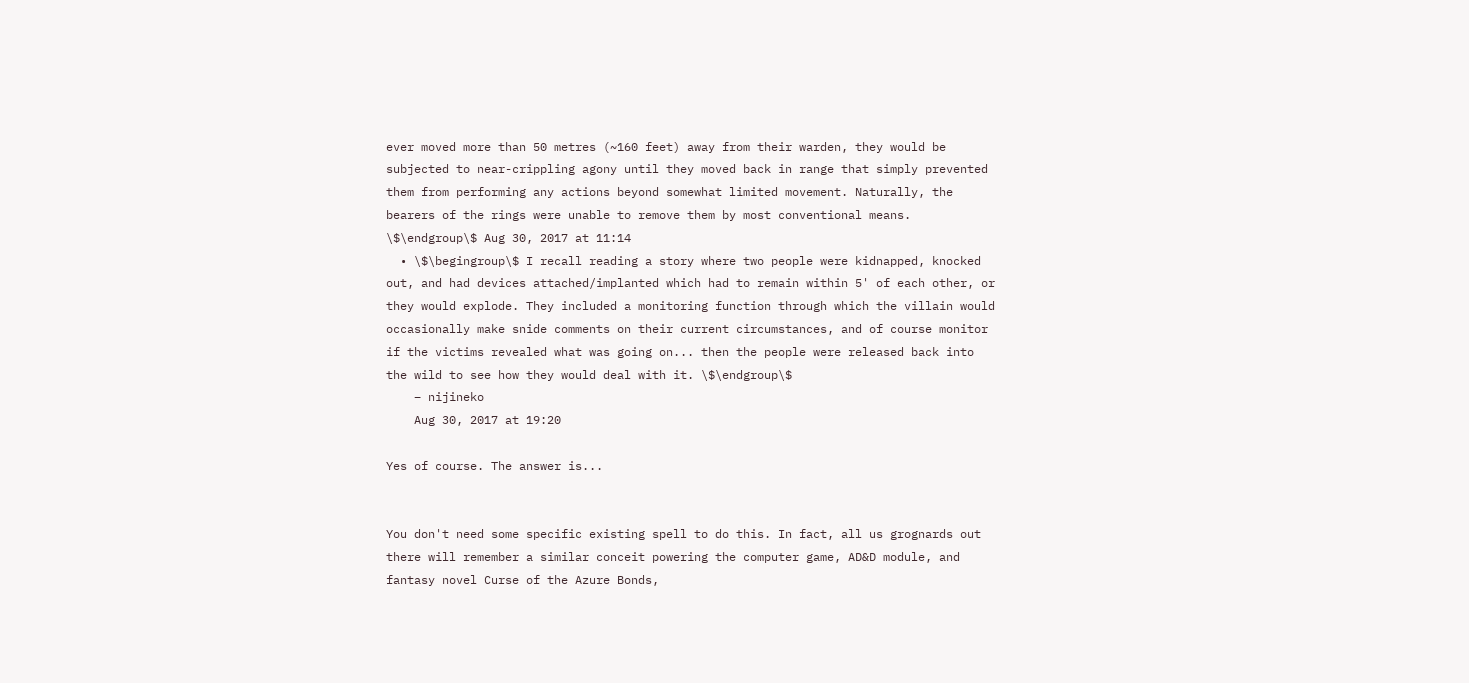ever moved more than 50 metres (~160 feet) away from their warden, they would be subjected to near-crippling agony until they moved back in range that simply prevented them from performing any actions beyond somewhat limited movement. Naturally, the bearers of the rings were unable to remove them by most conventional means. \$\endgroup\$ Aug 30, 2017 at 11:14
  • \$\begingroup\$ I recall reading a story where two people were kidnapped, knocked out, and had devices attached/implanted which had to remain within 5' of each other, or they would explode. They included a monitoring function through which the villain would occasionally make snide comments on their current circumstances, and of course monitor if the victims revealed what was going on... then the people were released back into the wild to see how they would deal with it. \$\endgroup\$
    – nijineko
    Aug 30, 2017 at 19:20

Yes of course. The answer is...


You don't need some specific existing spell to do this. In fact, all us grognards out there will remember a similar conceit powering the computer game, AD&D module, and fantasy novel Curse of the Azure Bonds,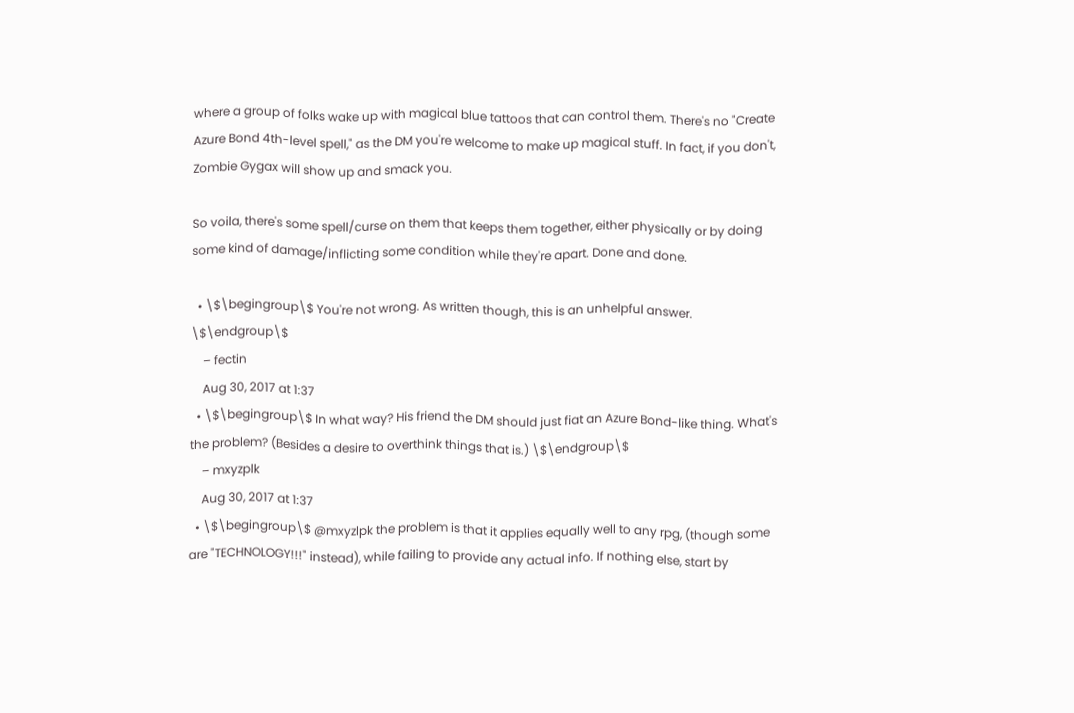where a group of folks wake up with magical blue tattoos that can control them. There's no "Create Azure Bond 4th-level spell," as the DM you're welcome to make up magical stuff. In fact, if you don't, Zombie Gygax will show up and smack you.

So voila, there's some spell/curse on them that keeps them together, either physically or by doing some kind of damage/inflicting some condition while they're apart. Done and done.

  • \$\begingroup\$ You're not wrong. As written though, this is an unhelpful answer. \$\endgroup\$
    – fectin
    Aug 30, 2017 at 1:37
  • \$\begingroup\$ In what way? His friend the DM should just fiat an Azure Bond-like thing. What's the problem? (Besides a desire to overthink things that is.) \$\endgroup\$
    – mxyzplk
    Aug 30, 2017 at 1:37
  • \$\begingroup\$ @mxyzlpk the problem is that it applies equally well to any rpg, (though some are "TECHNOLOGY!!!" instead), while failing to provide any actual info. If nothing else, start by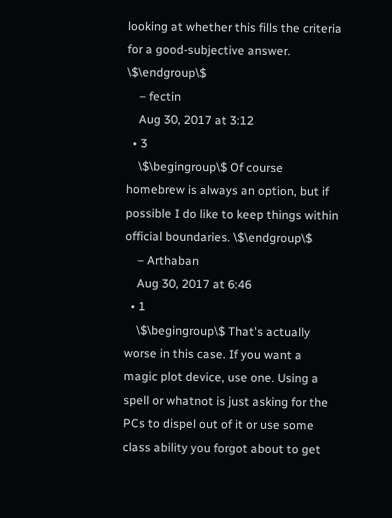looking at whether this fills the criteria for a good-subjective answer. \$\endgroup\$
    – fectin
    Aug 30, 2017 at 3:12
  • 3
    \$\begingroup\$ Of course homebrew is always an option, but if possible I do like to keep things within official boundaries. \$\endgroup\$
    – Arthaban
    Aug 30, 2017 at 6:46
  • 1
    \$\begingroup\$ That's actually worse in this case. If you want a magic plot device, use one. Using a spell or whatnot is just asking for the PCs to dispel out of it or use some class ability you forgot about to get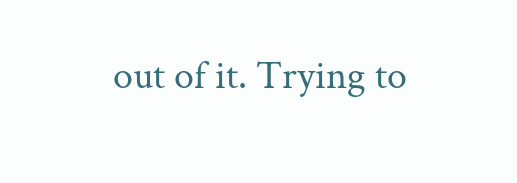out of it. Trying to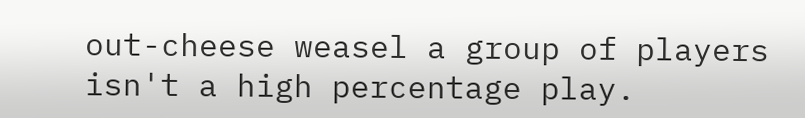out-cheese weasel a group of players isn't a high percentage play.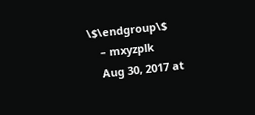\$\endgroup\$
    – mxyzplk
    Aug 30, 2017 at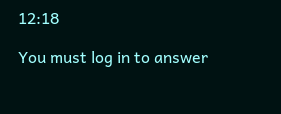12:18

You must log in to answer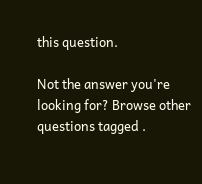this question.

Not the answer you're looking for? Browse other questions tagged .